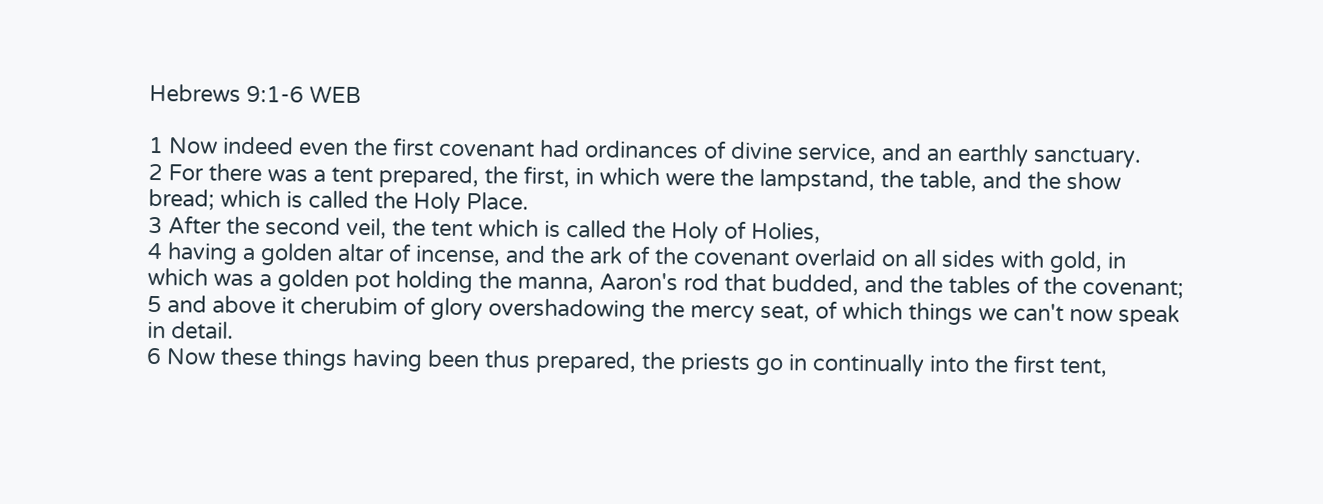Hebrews 9:1-6 WEB

1 Now indeed even the first covenant had ordinances of divine service, and an earthly sanctuary.
2 For there was a tent prepared, the first, in which were the lampstand, the table, and the show bread; which is called the Holy Place.
3 After the second veil, the tent which is called the Holy of Holies,
4 having a golden altar of incense, and the ark of the covenant overlaid on all sides with gold, in which was a golden pot holding the manna, Aaron's rod that budded, and the tables of the covenant;
5 and above it cherubim of glory overshadowing the mercy seat, of which things we can't now speak in detail.
6 Now these things having been thus prepared, the priests go in continually into the first tent,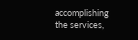accomplishing the services,